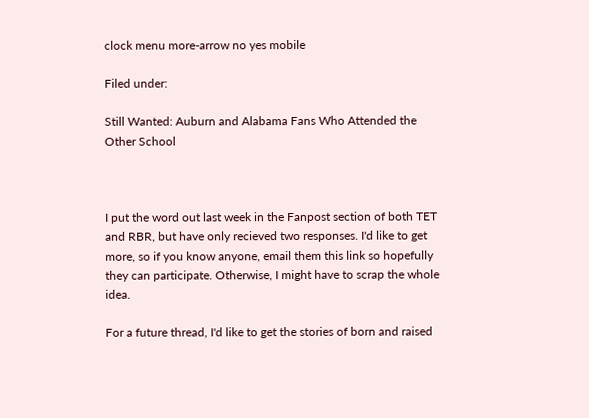clock menu more-arrow no yes mobile

Filed under:

Still Wanted: Auburn and Alabama Fans Who Attended the Other School



I put the word out last week in the Fanpost section of both TET and RBR, but have only recieved two responses. I'd like to get more, so if you know anyone, email them this link so hopefully they can participate. Otherwise, I might have to scrap the whole idea.

For a future thread, I'd like to get the stories of born and raised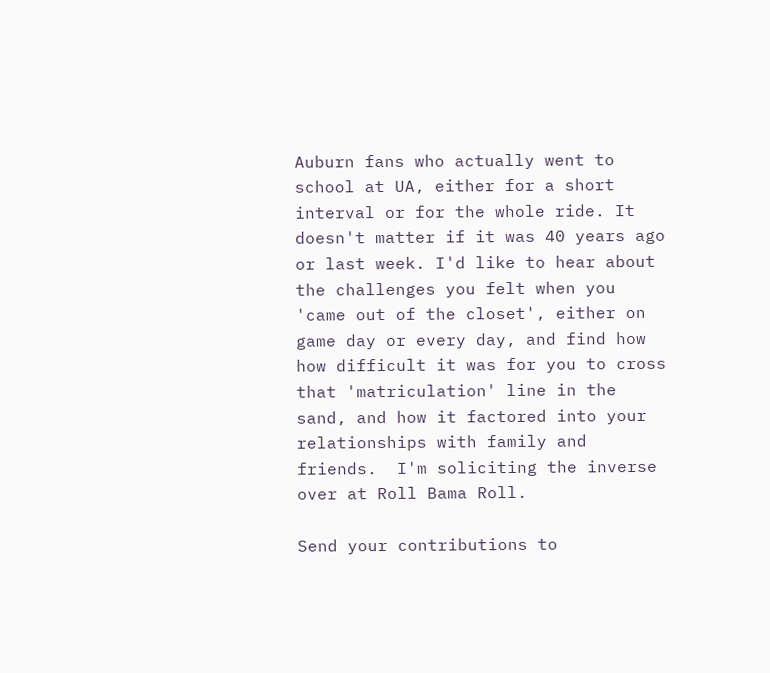Auburn fans who actually went to school at UA, either for a short interval or for the whole ride. It doesn't matter if it was 40 years ago or last week. I'd like to hear about the challenges you felt when you 'came out of the closet', either on game day or every day, and find how how difficult it was for you to cross that 'matriculation' line in the sand, and how it factored into your relationships with family and friends.  I'm soliciting the inverse over at Roll Bama Roll.

Send your contributions to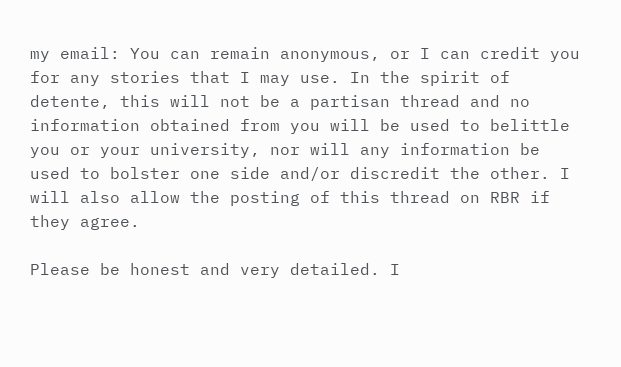my email: You can remain anonymous, or I can credit you for any stories that I may use. In the spirit of detente, this will not be a partisan thread and no information obtained from you will be used to belittle you or your university, nor will any information be used to bolster one side and/or discredit the other. I will also allow the posting of this thread on RBR if they agree.

Please be honest and very detailed. I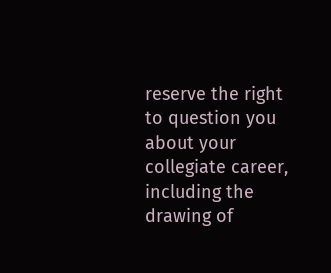reserve the right to question you about your collegiate career, including the drawing of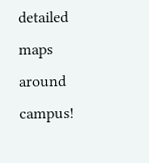detailed maps around campus!